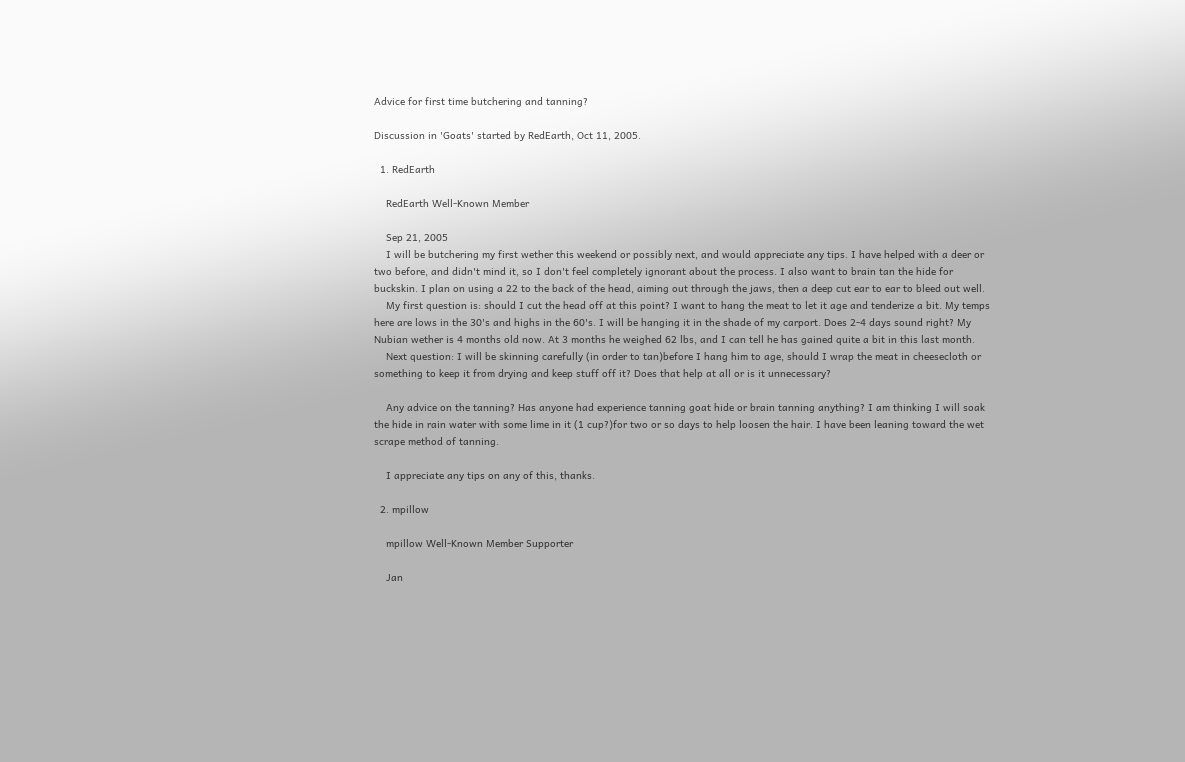Advice for first time butchering and tanning?

Discussion in 'Goats' started by RedEarth, Oct 11, 2005.

  1. RedEarth

    RedEarth Well-Known Member

    Sep 21, 2005
    I will be butchering my first wether this weekend or possibly next, and would appreciate any tips. I have helped with a deer or two before, and didn't mind it, so I don't feel completely ignorant about the process. I also want to brain tan the hide for buckskin. I plan on using a 22 to the back of the head, aiming out through the jaws, then a deep cut ear to ear to bleed out well.
    My first question is: should I cut the head off at this point? I want to hang the meat to let it age and tenderize a bit. My temps here are lows in the 30's and highs in the 60's. I will be hanging it in the shade of my carport. Does 2-4 days sound right? My Nubian wether is 4 months old now. At 3 months he weighed 62 lbs, and I can tell he has gained quite a bit in this last month.
    Next question: I will be skinning carefully (in order to tan)before I hang him to age, should I wrap the meat in cheesecloth or something to keep it from drying and keep stuff off it? Does that help at all or is it unnecessary?

    Any advice on the tanning? Has anyone had experience tanning goat hide or brain tanning anything? I am thinking I will soak the hide in rain water with some lime in it (1 cup?)for two or so days to help loosen the hair. I have been leaning toward the wet scrape method of tanning.

    I appreciate any tips on any of this, thanks.

  2. mpillow

    mpillow Well-Known Member Supporter

    Jan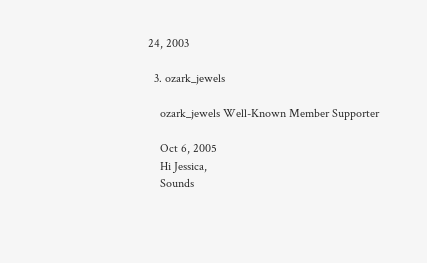24, 2003

  3. ozark_jewels

    ozark_jewels Well-Known Member Supporter

    Oct 6, 2005
    Hi Jessica,
    Sounds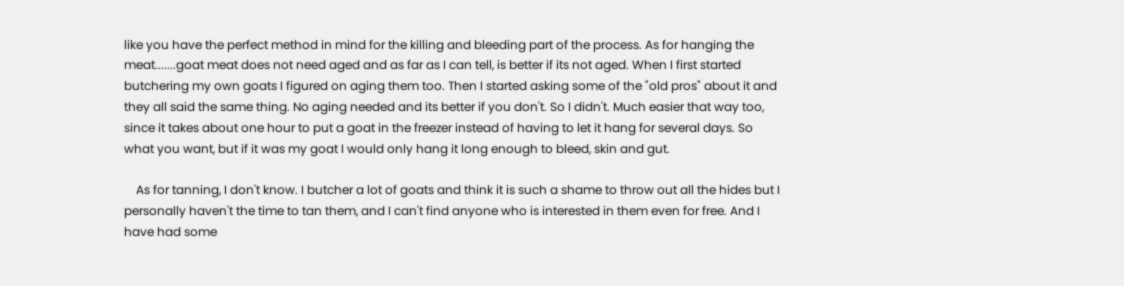like you have the perfect method in mind for the killing and bleeding part of the process. As for hanging the meat.......goat meat does not need aged and as far as I can tell, is better if its not aged. When I first started butchering my own goats I figured on aging them too. Then I started asking some of the "old pros" about it and they all said the same thing. No aging needed and its better if you don't. So I didn't. Much easier that way too, since it takes about one hour to put a goat in the freezer instead of having to let it hang for several days. So what you want, but if it was my goat I would only hang it long enough to bleed, skin and gut.

    As for tanning, I don't know. I butcher a lot of goats and think it is such a shame to throw out all the hides but I personally haven't the time to tan them, and I can't find anyone who is interested in them even for free. And I have had some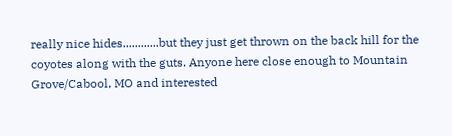really nice hides............but they just get thrown on the back hill for the coyotes along with the guts. Anyone here close enough to Mountain Grove/Cabool, MO and interested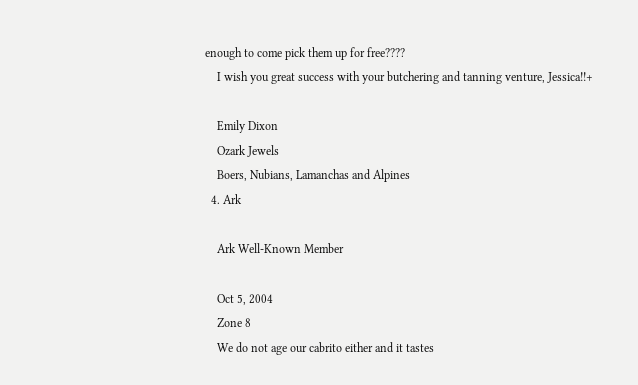enough to come pick them up for free????
    I wish you great success with your butchering and tanning venture, Jessica!!+

    Emily Dixon
    Ozark Jewels
    Boers, Nubians, Lamanchas and Alpines
  4. Ark

    Ark Well-Known Member

    Oct 5, 2004
    Zone 8
    We do not age our cabrito either and it tastes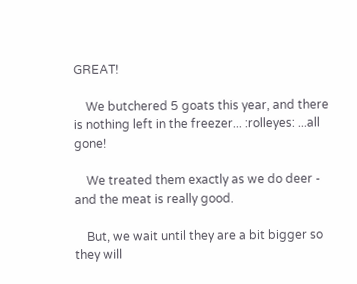GREAT!

    We butchered 5 goats this year, and there is nothing left in the freezer... :rolleyes: ...all gone!

    We treated them exactly as we do deer - and the meat is really good.

    But, we wait until they are a bit bigger so they will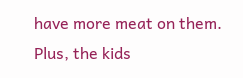have more meat on them. Plus, the kids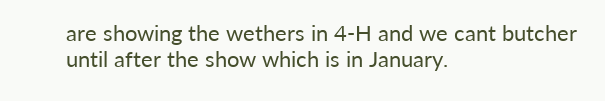are showing the wethers in 4-H and we cant butcher until after the show which is in January.